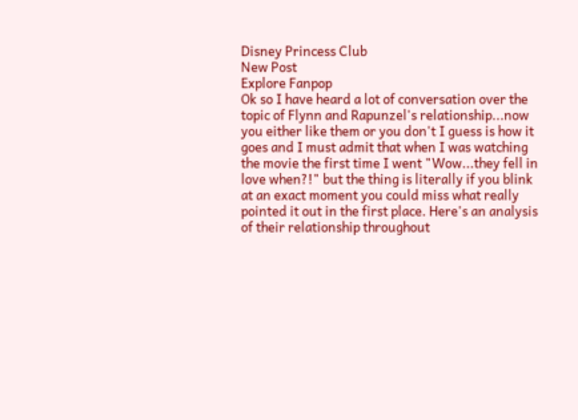Disney Princess Club
New Post
Explore Fanpop
Ok so I have heard a lot of conversation over the topic of Flynn and Rapunzel's relationship...now you either like them or you don't I guess is how it goes and I must admit that when I was watching the movie the first time I went "Wow...they fell in love when?!" but the thing is literally if you blink at an exact moment you could miss what really pointed it out in the first place. Here's an analysis of their relationship throughout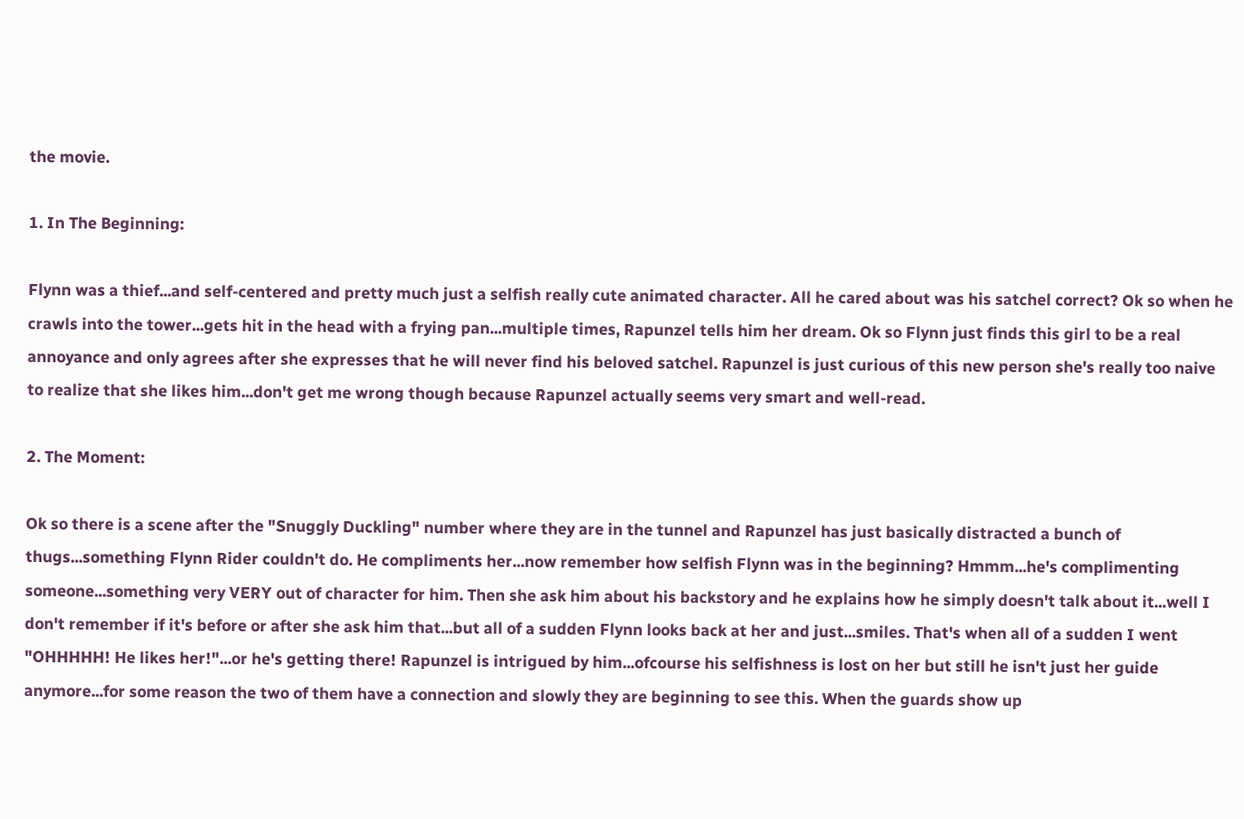the movie.

1. In The Beginning:

Flynn was a thief...and self-centered and pretty much just a selfish really cute animated character. All he cared about was his satchel correct? Ok so when he crawls into the tower...gets hit in the head with a frying pan...multiple times, Rapunzel tells him her dream. Ok so Flynn just finds this girl to be a real annoyance and only agrees after she expresses that he will never find his beloved satchel. Rapunzel is just curious of this new person she's really too naive to realize that she likes him...don't get me wrong though because Rapunzel actually seems very smart and well-read.

2. The Moment:

Ok so there is a scene after the "Snuggly Duckling" number where they are in the tunnel and Rapunzel has just basically distracted a bunch of thugs...something Flynn Rider couldn't do. He compliments her...now remember how selfish Flynn was in the beginning? Hmmm...he's complimenting someone...something very VERY out of character for him. Then she ask him about his backstory and he explains how he simply doesn't talk about it...well I don't remember if it's before or after she ask him that...but all of a sudden Flynn looks back at her and just...smiles. That's when all of a sudden I went "OHHHHH! He likes her!"...or he's getting there! Rapunzel is intrigued by him...ofcourse his selfishness is lost on her but still he isn't just her guide anymore...for some reason the two of them have a connection and slowly they are beginning to see this. When the guards show up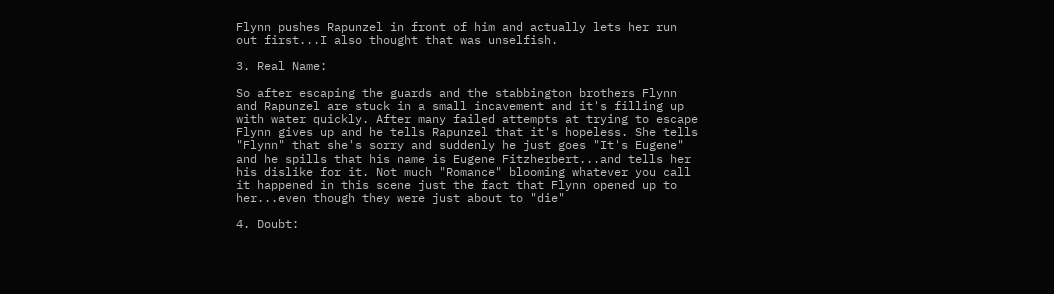Flynn pushes Rapunzel in front of him and actually lets her run out first...I also thought that was unselfish.

3. Real Name:

So after escaping the guards and the stabbington brothers Flynn and Rapunzel are stuck in a small incavement and it's filling up with water quickly. After many failed attempts at trying to escape Flynn gives up and he tells Rapunzel that it's hopeless. She tells "Flynn" that she's sorry and suddenly he just goes "It's Eugene" and he spills that his name is Eugene Fitzherbert...and tells her his dislike for it. Not much "Romance" blooming whatever you call it happened in this scene just the fact that Flynn opened up to her...even though they were just about to "die"

4. Doubt: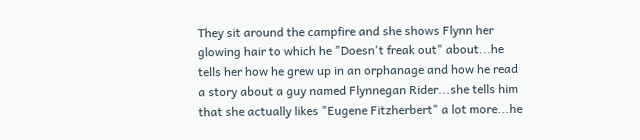They sit around the campfire and she shows Flynn her glowing hair to which he "Doesn't freak out" about...he tells her how he grew up in an orphanage and how he read a story about a guy named Flynnegan Rider...she tells him that she actually likes "Eugene Fitzherbert" a lot more...he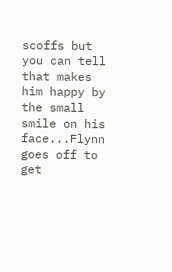scoffs but you can tell that makes him happy by the small smile on his face...Flynn goes off to get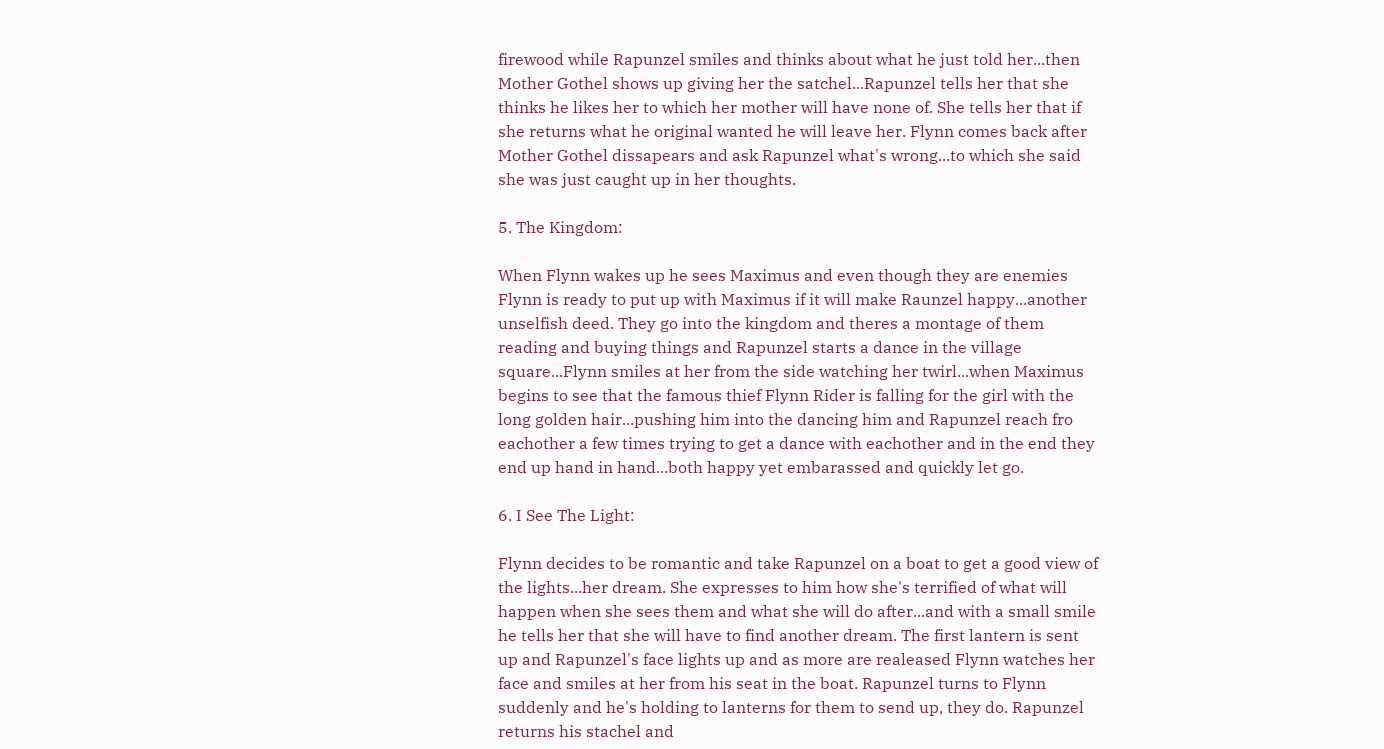firewood while Rapunzel smiles and thinks about what he just told her...then Mother Gothel shows up giving her the satchel...Rapunzel tells her that she thinks he likes her to which her mother will have none of. She tells her that if she returns what he original wanted he will leave her. Flynn comes back after Mother Gothel dissapears and ask Rapunzel what's wrong...to which she said she was just caught up in her thoughts.

5. The Kingdom:

When Flynn wakes up he sees Maximus and even though they are enemies Flynn is ready to put up with Maximus if it will make Raunzel happy...another unselfish deed. They go into the kingdom and theres a montage of them reading and buying things and Rapunzel starts a dance in the village square...Flynn smiles at her from the side watching her twirl...when Maximus begins to see that the famous thief Flynn Rider is falling for the girl with the long golden hair...pushing him into the dancing him and Rapunzel reach fro eachother a few times trying to get a dance with eachother and in the end they end up hand in hand...both happy yet embarassed and quickly let go.

6. I See The Light:

Flynn decides to be romantic and take Rapunzel on a boat to get a good view of the lights...her dream. She expresses to him how she's terrified of what will happen when she sees them and what she will do after...and with a small smile he tells her that she will have to find another dream. The first lantern is sent up and Rapunzel's face lights up and as more are realeased Flynn watches her face and smiles at her from his seat in the boat. Rapunzel turns to Flynn suddenly and he's holding to lanterns for them to send up, they do. Rapunzel returns his stachel and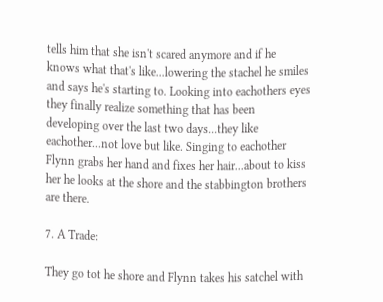tells him that she isn't scared anymore and if he knows what that's like...lowering the stachel he smiles and says he's starting to. Looking into eachothers eyes they finally realize something that has been developing over the last two days...they like eachother...not love but like. Singing to eachother Flynn grabs her hand and fixes her hair...about to kiss her he looks at the shore and the stabbington brothers are there.

7. A Trade:

They go tot he shore and Flynn takes his satchel with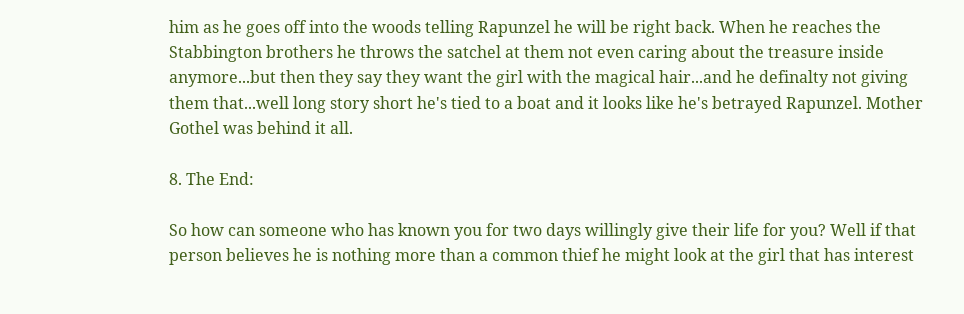him as he goes off into the woods telling Rapunzel he will be right back. When he reaches the Stabbington brothers he throws the satchel at them not even caring about the treasure inside anymore...but then they say they want the girl with the magical hair...and he definalty not giving them that...well long story short he's tied to a boat and it looks like he's betrayed Rapunzel. Mother Gothel was behind it all.

8. The End:

So how can someone who has known you for two days willingly give their life for you? Well if that person believes he is nothing more than a common thief he might look at the girl that has interest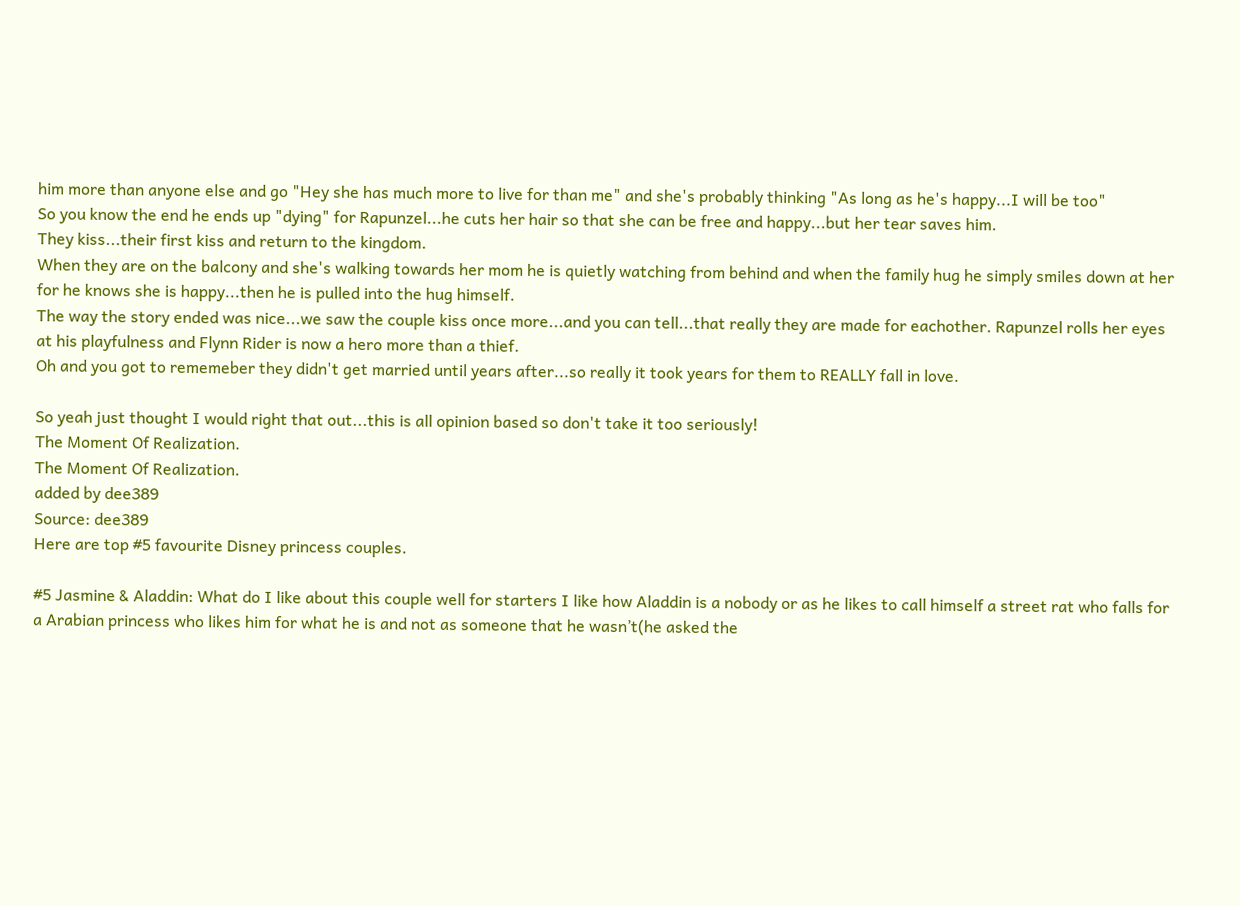him more than anyone else and go "Hey she has much more to live for than me" and she's probably thinking "As long as he's happy...I will be too"
So you know the end he ends up "dying" for Rapunzel...he cuts her hair so that she can be free and happy...but her tear saves him.
They kiss...their first kiss and return to the kingdom.
When they are on the balcony and she's walking towards her mom he is quietly watching from behind and when the family hug he simply smiles down at her for he knows she is happy...then he is pulled into the hug himself.
The way the story ended was nice...we saw the couple kiss once more...and you can tell...that really they are made for eachother. Rapunzel rolls her eyes at his playfulness and Flynn Rider is now a hero more than a thief.
Oh and you got to rememeber they didn't get married until years after...so really it took years for them to REALLY fall in love.

So yeah just thought I would right that out...this is all opinion based so don't take it too seriously!
The Moment Of Realization.
The Moment Of Realization.
added by dee389
Source: dee389
Here are top #5 favourite Disney princess couples.

#5 Jasmine & Aladdin: What do I like about this couple well for starters I like how Aladdin is a nobody or as he likes to call himself a street rat who falls for a Arabian princess who likes him for what he is and not as someone that he wasn’t(he asked the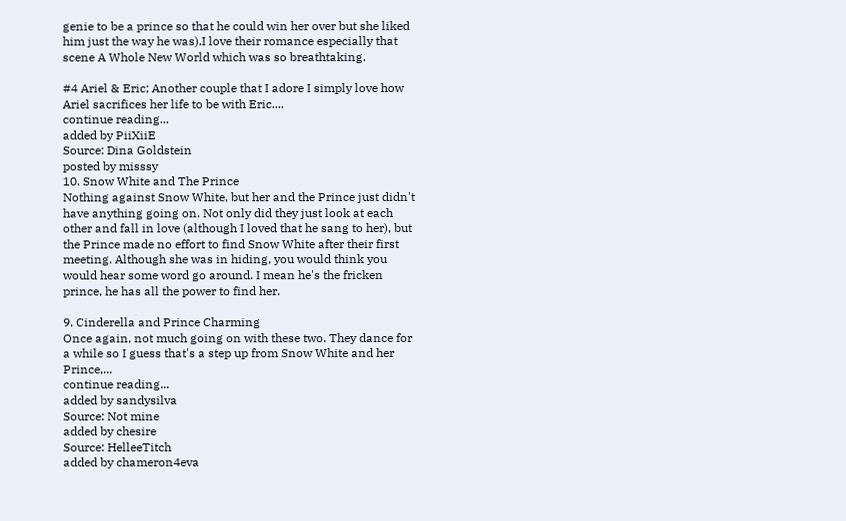genie to be a prince so that he could win her over but she liked him just the way he was).I love their romance especially that scene A Whole New World which was so breathtaking.

#4 Ariel & Eric; Another couple that I adore I simply love how Ariel sacrifices her life to be with Eric....
continue reading...
added by PiiXiiE
Source: Dina Goldstein
posted by misssy
10. Snow White and The Prince
Nothing against Snow White, but her and the Prince just didn't have anything going on. Not only did they just look at each other and fall in love (although I loved that he sang to her), but the Prince made no effort to find Snow White after their first meeting. Although she was in hiding, you would think you would hear some word go around. I mean he's the fricken prince, he has all the power to find her.

9. Cinderella and Prince Charming
Once again, not much going on with these two. They dance for a while so I guess that's a step up from Snow White and her Prince,...
continue reading...
added by sandysilva
Source: Not mine
added by chesire
Source: HelleeTitch
added by chameron4eva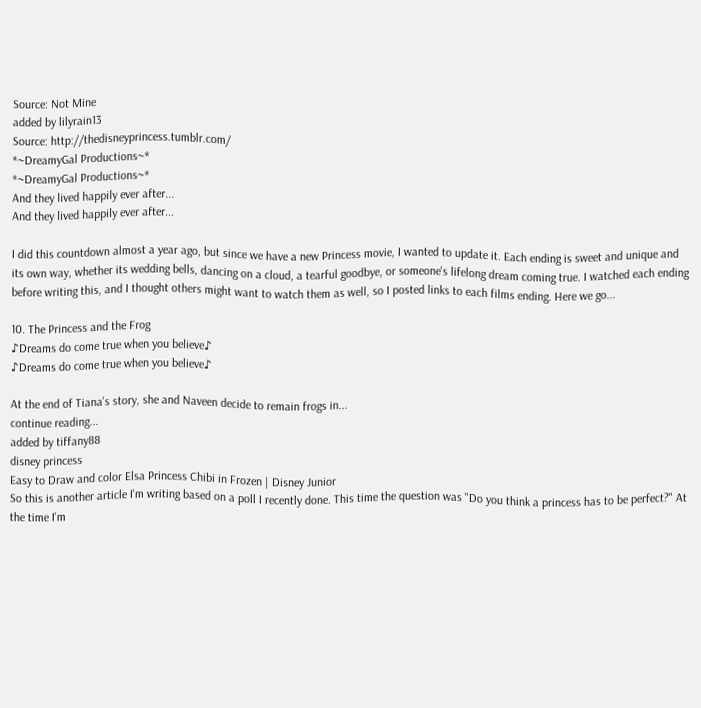Source: Not Mine
added by lilyrain13
Source: http://thedisneyprincess.tumblr.com/
*~DreamyGal Productions~*
*~DreamyGal Productions~*
And they lived happily ever after...
And they lived happily ever after...

I did this countdown almost a year ago, but since we have a new Princess movie, I wanted to update it. Each ending is sweet and unique and its own way, whether its wedding bells, dancing on a cloud, a tearful goodbye, or someone's lifelong dream coming true. I watched each ending before writing this, and I thought others might want to watch them as well, so I posted links to each films ending. Here we go...

10. The Princess and the Frog
♪Dreams do come true when you believe♪
♪Dreams do come true when you believe♪

At the end of Tiana's story, she and Naveen decide to remain frogs in...
continue reading...
added by tiffany88
disney princess
Easy to Draw and color Elsa Princess Chibi in Frozen | Disney Junior
So this is another article I'm writing based on a poll I recently done. This time the question was "Do you think a princess has to be perfect?" At the time I'm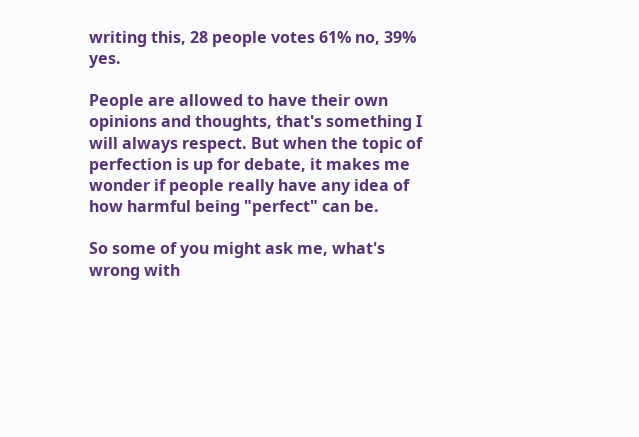writing this, 28 people votes 61% no, 39% yes.

People are allowed to have their own opinions and thoughts, that's something I will always respect. But when the topic of perfection is up for debate, it makes me wonder if people really have any idea of how harmful being "perfect" can be.

So some of you might ask me, what's wrong with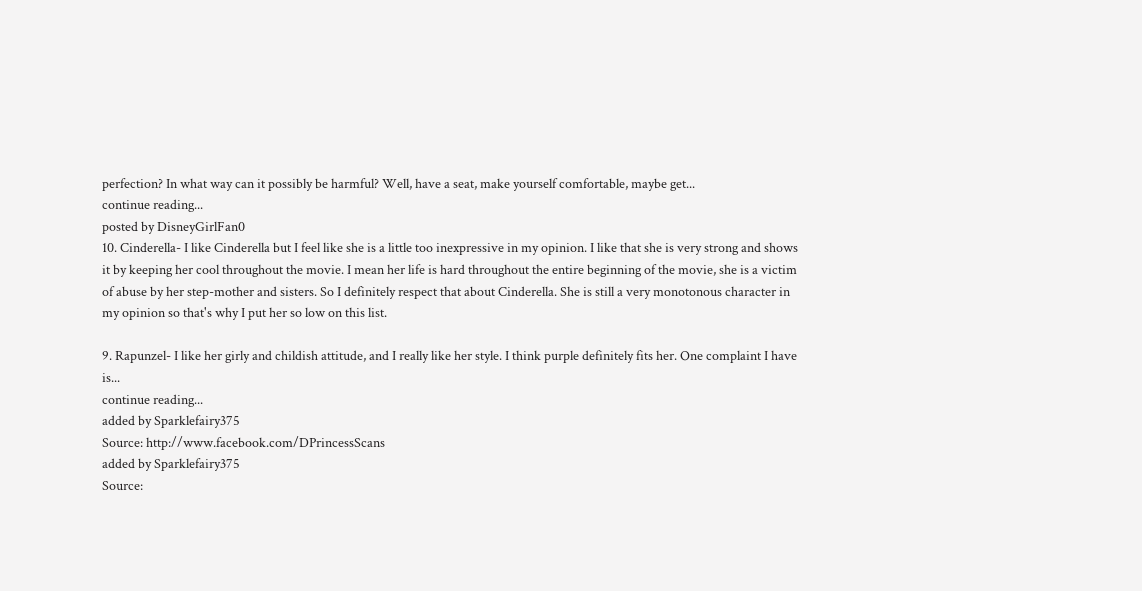perfection? In what way can it possibly be harmful? Well, have a seat, make yourself comfortable, maybe get...
continue reading...
posted by DisneyGirlFan0
10. Cinderella- I like Cinderella but I feel like she is a little too inexpressive in my opinion. I like that she is very strong and shows it by keeping her cool throughout the movie. I mean her life is hard throughout the entire beginning of the movie, she is a victim of abuse by her step-mother and sisters. So I definitely respect that about Cinderella. She is still a very monotonous character in my opinion so that's why I put her so low on this list.

9. Rapunzel- I like her girly and childish attitude, and I really like her style. I think purple definitely fits her. One complaint I have is...
continue reading...
added by Sparklefairy375
Source: http://www.facebook.com/DPrincessScans
added by Sparklefairy375
Source: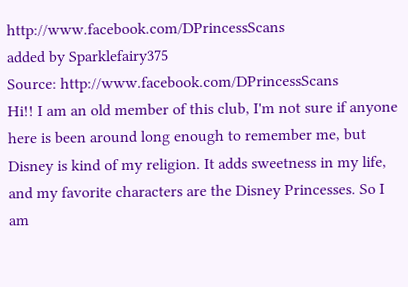http://www.facebook.com/DPrincessScans
added by Sparklefairy375
Source: http://www.facebook.com/DPrincessScans
Hi!! I am an old member of this club, I'm not sure if anyone here is been around long enough to remember me, but Disney is kind of my religion. It adds sweetness in my life, and my favorite characters are the Disney Princesses. So I am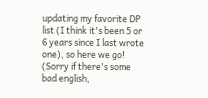updating my favorite DP list (I think it's been 5 or 6 years since I last wrote one), so here we go! (Sorry if there's some bad english,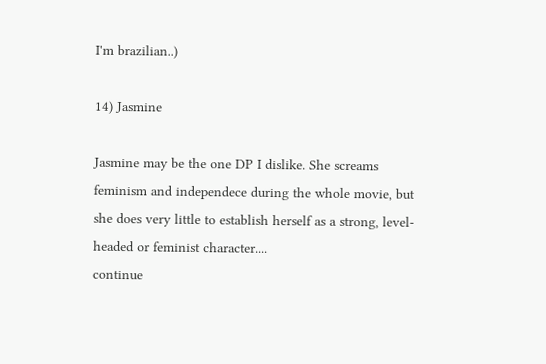I'm brazilian..)

14) Jasmine

Jasmine may be the one DP I dislike. She screams feminism and independece during the whole movie, but she does very little to establish herself as a strong, level-headed or feminist character....
continue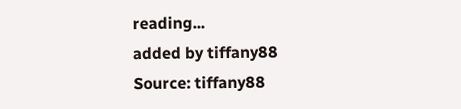reading...
added by tiffany88
Source: tiffany88